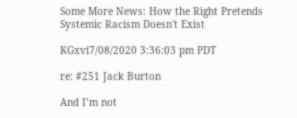Some More News: How the Right Pretends Systemic Racism Doesn't Exist

KGxvi7/08/2020 3:36:03 pm PDT

re: #251 Jack Burton

And I’m not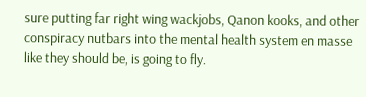sure putting far right wing wackjobs, Qanon kooks, and other conspiracy nutbars into the mental health system en masse like they should be, is going to fly.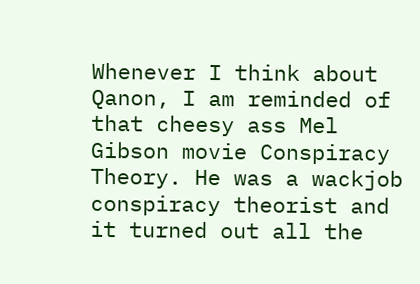Whenever I think about Qanon, I am reminded of that cheesy ass Mel Gibson movie Conspiracy Theory. He was a wackjob conspiracy theorist and it turned out all the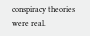conspiracy theories were real.